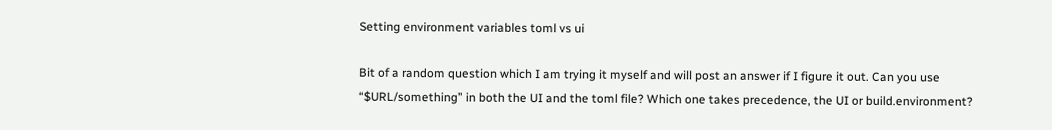Setting environment variables toml vs ui

Bit of a random question which I am trying it myself and will post an answer if I figure it out. Can you use “$URL/something” in both the UI and the toml file? Which one takes precedence, the UI or build.environment?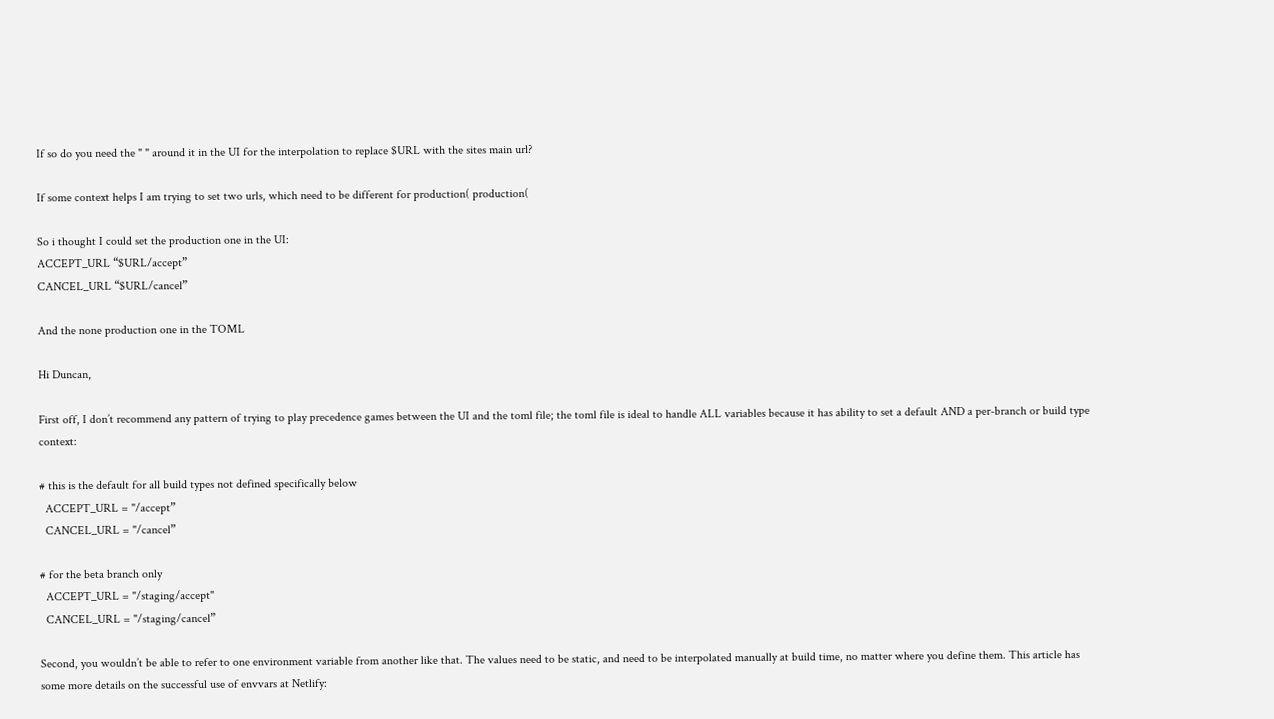If so do you need the " " around it in the UI for the interpolation to replace $URL with the sites main url?

If some context helps I am trying to set two urls, which need to be different for production( production(

So i thought I could set the production one in the UI:
ACCEPT_URL “$URL/accept”
CANCEL_URL “$URL/cancel”

And the none production one in the TOML

Hi Duncan,

First off, I don’t recommend any pattern of trying to play precedence games between the UI and the toml file; the toml file is ideal to handle ALL variables because it has ability to set a default AND a per-branch or build type context:

# this is the default for all build types not defined specifically below
  ACCEPT_URL = "/accept”
  CANCEL_URL = "/cancel”

# for the beta branch only
  ACCEPT_URL = "/staging/accept"
  CANCEL_URL = "/staging/cancel”

Second, you wouldn’t be able to refer to one environment variable from another like that. The values need to be static, and need to be interpolated manually at build time, no matter where you define them. This article has some more details on the successful use of envvars at Netlify: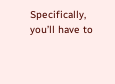Specifically, you’ll have to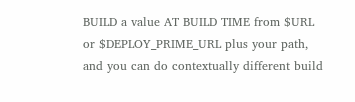BUILD a value AT BUILD TIME from $URL or $DEPLOY_PRIME_URL plus your path, and you can do contextually different build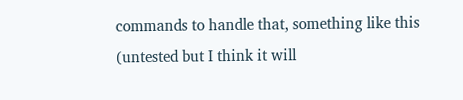commands to handle that, something like this (untested but I think it will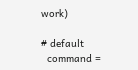work)

# default
  command =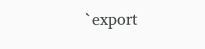`export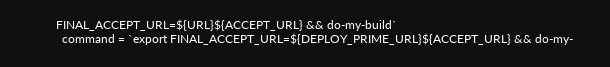FINAL_ACCEPT_URL=${URL}${ACCEPT_URL} && do-my-build`
  command = `export FINAL_ACCEPT_URL=${DEPLOY_PRIME_URL}${ACCEPT_URL} && do-my-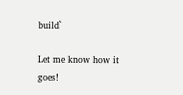build`

Let me know how it goes!